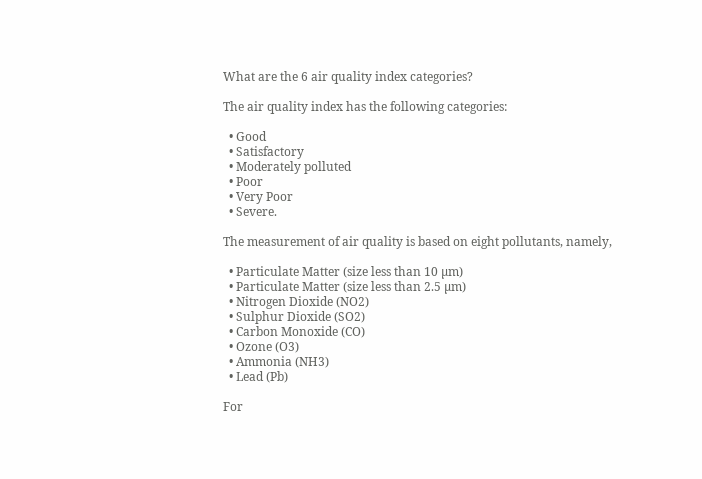What are the 6 air quality index categories?

The air quality index has the following categories:

  • Good
  • Satisfactory
  • Moderately polluted
  • Poor
  • Very Poor
  • Severe.

The measurement of air quality is based on eight pollutants, namely,

  • Particulate Matter (size less than 10 µm)
  • Particulate Matter (size less than 2.5 µm)
  • Nitrogen Dioxide (NO2)
  • Sulphur Dioxide (SO2)
  • Carbon Monoxide (CO)
  • Ozone (O3)
  • Ammonia (NH3)
  • Lead (Pb)

For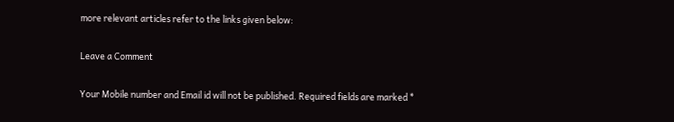more relevant articles refer to the links given below:

Leave a Comment

Your Mobile number and Email id will not be published. Required fields are marked *